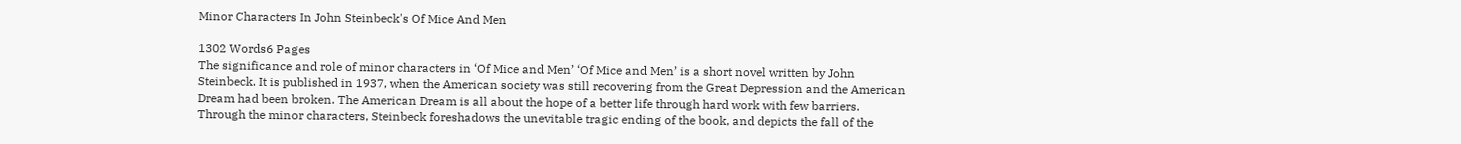Minor Characters In John Steinbeck's Of Mice And Men

1302 Words6 Pages
The significance and role of minor characters in ‘Of Mice and Men’ ‘Of Mice and Men’ is a short novel written by John Steinbeck. It is published in 1937, when the American society was still recovering from the Great Depression and the American Dream had been broken. The American Dream is all about the hope of a better life through hard work with few barriers. Through the minor characters, Steinbeck foreshadows the unevitable tragic ending of the book, and depicts the fall of the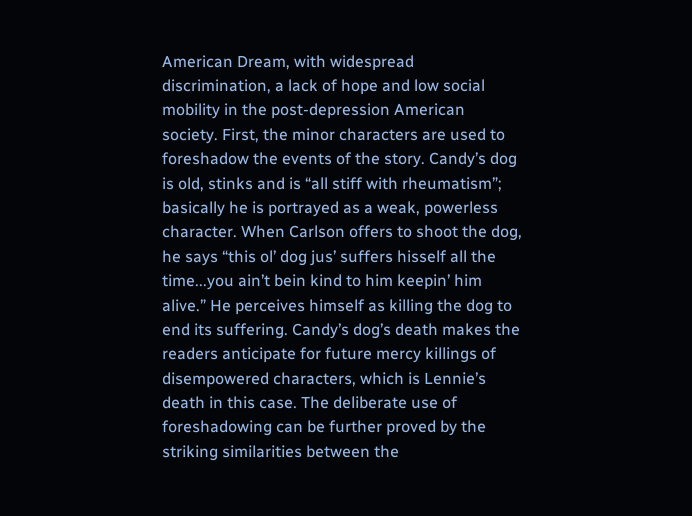American Dream, with widespread discrimination, a lack of hope and low social mobility in the post-depression American society. First, the minor characters are used to foreshadow the events of the story. Candy’s dog is old, stinks and is “all stiff with rheumatism”; basically he is portrayed as a weak, powerless character. When Carlson offers to shoot the dog, he says “this ol’ dog jus’ suffers hisself all the time...you ain’t bein kind to him keepin’ him alive.” He perceives himself as killing the dog to end its suffering. Candy’s dog’s death makes the readers anticipate for future mercy killings of disempowered characters, which is Lennie’s death in this case. The deliberate use of foreshadowing can be further proved by the striking similarities between the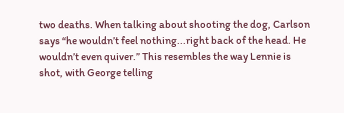two deaths. When talking about shooting the dog, Carlson says “he wouldn’t feel nothing...right back of the head. He wouldn’t even quiver.” This resembles the way Lennie is shot, with George telling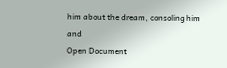him about the dream, consoling him and
Open Document